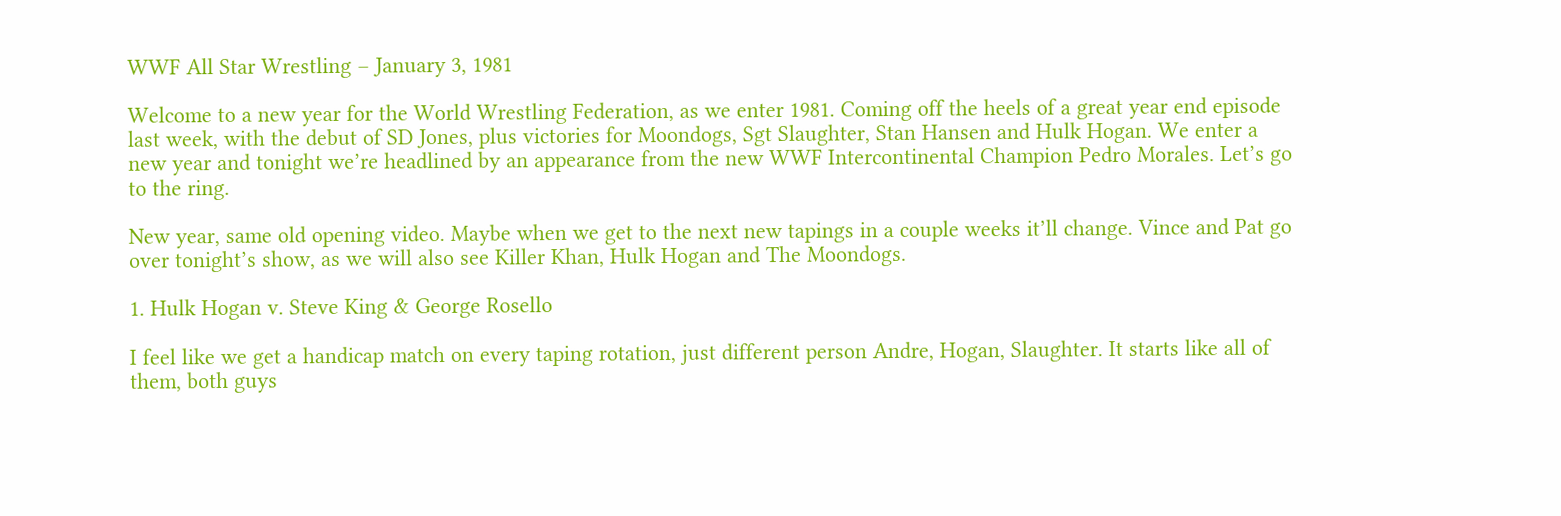WWF All Star Wrestling – January 3, 1981

Welcome to a new year for the World Wrestling Federation, as we enter 1981. Coming off the heels of a great year end episode last week, with the debut of SD Jones, plus victories for Moondogs, Sgt Slaughter, Stan Hansen and Hulk Hogan. We enter a new year and tonight we’re headlined by an appearance from the new WWF Intercontinental Champion Pedro Morales. Let’s go to the ring.

New year, same old opening video. Maybe when we get to the next new tapings in a couple weeks it’ll change. Vince and Pat go over tonight’s show, as we will also see Killer Khan, Hulk Hogan and The Moondogs.

1. Hulk Hogan v. Steve King & George Rosello

I feel like we get a handicap match on every taping rotation, just different person Andre, Hogan, Slaughter. It starts like all of them, both guys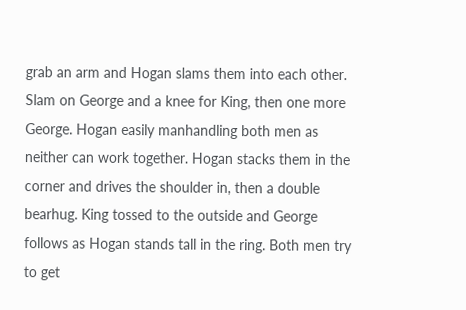grab an arm and Hogan slams them into each other. Slam on George and a knee for King, then one more George. Hogan easily manhandling both men as neither can work together. Hogan stacks them in the corner and drives the shoulder in, then a double bearhug. King tossed to the outside and George follows as Hogan stands tall in the ring. Both men try to get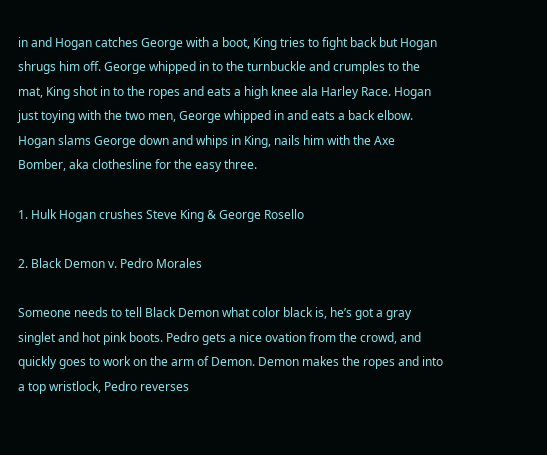in and Hogan catches George with a boot, King tries to fight back but Hogan shrugs him off. George whipped in to the turnbuckle and crumples to the mat, King shot in to the ropes and eats a high knee ala Harley Race. Hogan just toying with the two men, George whipped in and eats a back elbow. Hogan slams George down and whips in King, nails him with the Axe Bomber, aka clothesline for the easy three.

1. Hulk Hogan crushes Steve King & George Rosello

2. Black Demon v. Pedro Morales

Someone needs to tell Black Demon what color black is, he’s got a gray singlet and hot pink boots. Pedro gets a nice ovation from the crowd, and quickly goes to work on the arm of Demon. Demon makes the ropes and into a top wristlock, Pedro reverses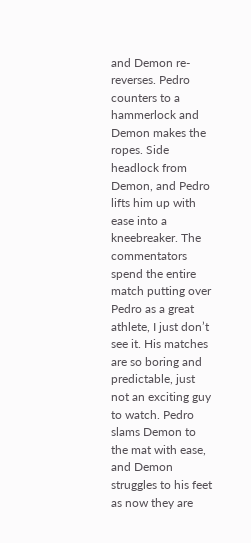and Demon re-reverses. Pedro counters to a hammerlock and Demon makes the ropes. Side headlock from Demon, and Pedro lifts him up with ease into a kneebreaker. The commentators spend the entire match putting over Pedro as a great athlete, I just don’t see it. His matches are so boring and predictable, just not an exciting guy to watch. Pedro slams Demon to the mat with ease, and Demon struggles to his feet as now they are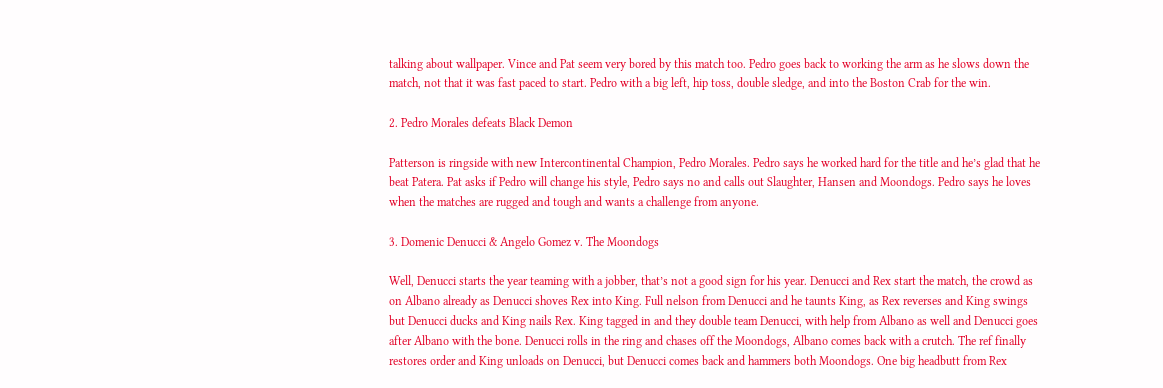talking about wallpaper. Vince and Pat seem very bored by this match too. Pedro goes back to working the arm as he slows down the match, not that it was fast paced to start. Pedro with a big left, hip toss, double sledge, and into the Boston Crab for the win.

2. Pedro Morales defeats Black Demon

Patterson is ringside with new Intercontinental Champion, Pedro Morales. Pedro says he worked hard for the title and he’s glad that he beat Patera. Pat asks if Pedro will change his style, Pedro says no and calls out Slaughter, Hansen and Moondogs. Pedro says he loves when the matches are rugged and tough and wants a challenge from anyone.

3. Domenic Denucci & Angelo Gomez v. The Moondogs

Well, Denucci starts the year teaming with a jobber, that’s not a good sign for his year. Denucci and Rex start the match, the crowd as on Albano already as Denucci shoves Rex into King. Full nelson from Denucci and he taunts King, as Rex reverses and King swings but Denucci ducks and King nails Rex. King tagged in and they double team Denucci, with help from Albano as well and Denucci goes after Albano with the bone. Denucci rolls in the ring and chases off the Moondogs, Albano comes back with a crutch. The ref finally restores order and King unloads on Denucci, but Denucci comes back and hammers both Moondogs. One big headbutt from Rex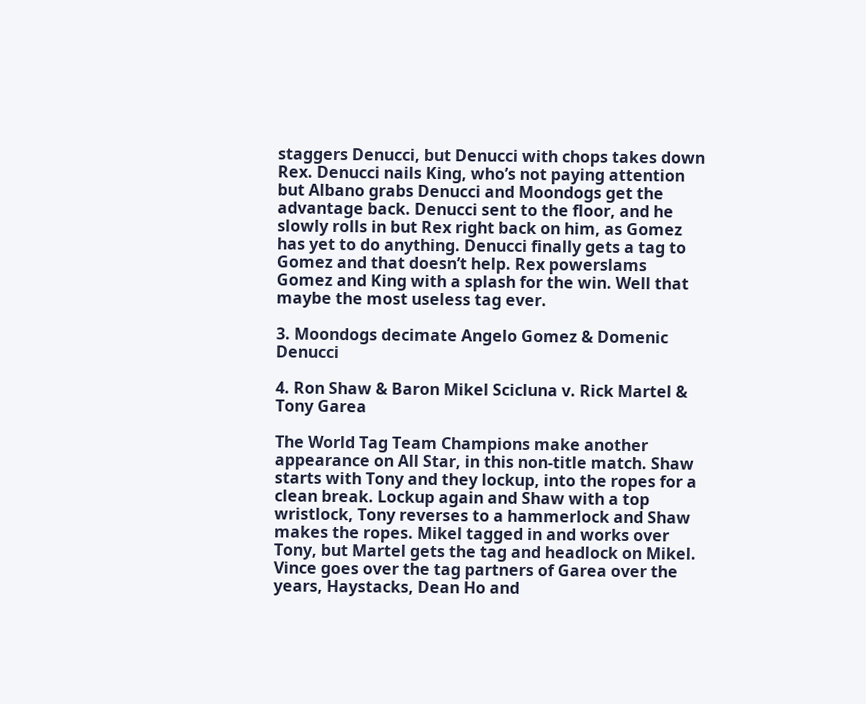staggers Denucci, but Denucci with chops takes down Rex. Denucci nails King, who’s not paying attention but Albano grabs Denucci and Moondogs get the advantage back. Denucci sent to the floor, and he slowly rolls in but Rex right back on him, as Gomez has yet to do anything. Denucci finally gets a tag to Gomez and that doesn’t help. Rex powerslams Gomez and King with a splash for the win. Well that maybe the most useless tag ever.

3. Moondogs decimate Angelo Gomez & Domenic Denucci

4. Ron Shaw & Baron Mikel Scicluna v. Rick Martel & Tony Garea

The World Tag Team Champions make another appearance on All Star, in this non-title match. Shaw starts with Tony and they lockup, into the ropes for a clean break. Lockup again and Shaw with a top wristlock, Tony reverses to a hammerlock and Shaw makes the ropes. Mikel tagged in and works over Tony, but Martel gets the tag and headlock on Mikel. Vince goes over the tag partners of Garea over the years, Haystacks, Dean Ho and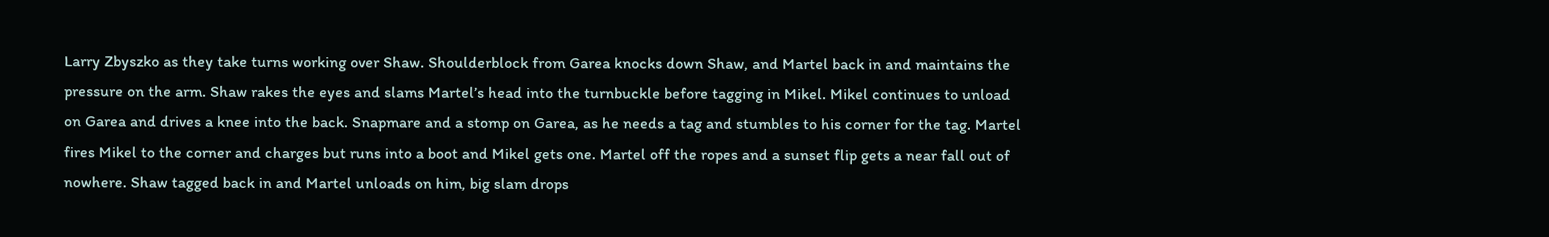Larry Zbyszko as they take turns working over Shaw. Shoulderblock from Garea knocks down Shaw, and Martel back in and maintains the pressure on the arm. Shaw rakes the eyes and slams Martel’s head into the turnbuckle before tagging in Mikel. Mikel continues to unload on Garea and drives a knee into the back. Snapmare and a stomp on Garea, as he needs a tag and stumbles to his corner for the tag. Martel fires Mikel to the corner and charges but runs into a boot and Mikel gets one. Martel off the ropes and a sunset flip gets a near fall out of nowhere. Shaw tagged back in and Martel unloads on him, big slam drops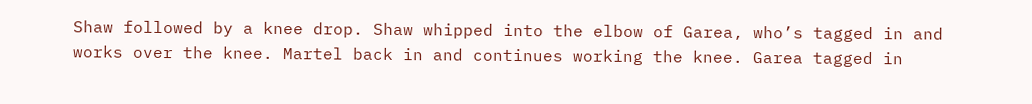Shaw followed by a knee drop. Shaw whipped into the elbow of Garea, who’s tagged in and works over the knee. Martel back in and continues working the knee. Garea tagged in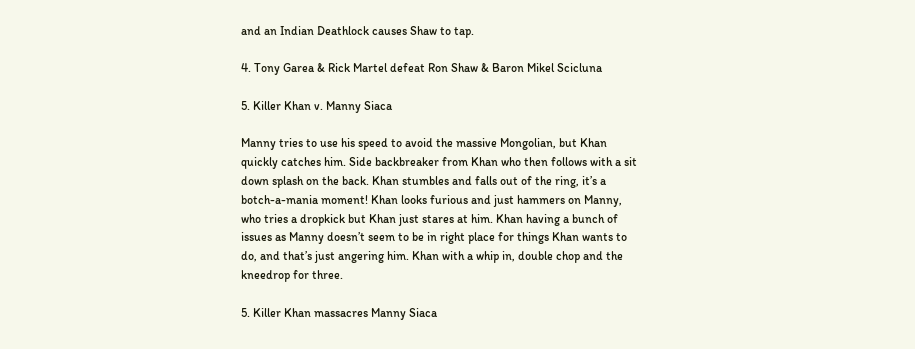and an Indian Deathlock causes Shaw to tap.

4. Tony Garea & Rick Martel defeat Ron Shaw & Baron Mikel Scicluna

5. Killer Khan v. Manny Siaca

Manny tries to use his speed to avoid the massive Mongolian, but Khan quickly catches him. Side backbreaker from Khan who then follows with a sit down splash on the back. Khan stumbles and falls out of the ring, it’s a botch-a-mania moment! Khan looks furious and just hammers on Manny, who tries a dropkick but Khan just stares at him. Khan having a bunch of issues as Manny doesn’t seem to be in right place for things Khan wants to do, and that’s just angering him. Khan with a whip in, double chop and the kneedrop for three.

5. Killer Khan massacres Manny Siaca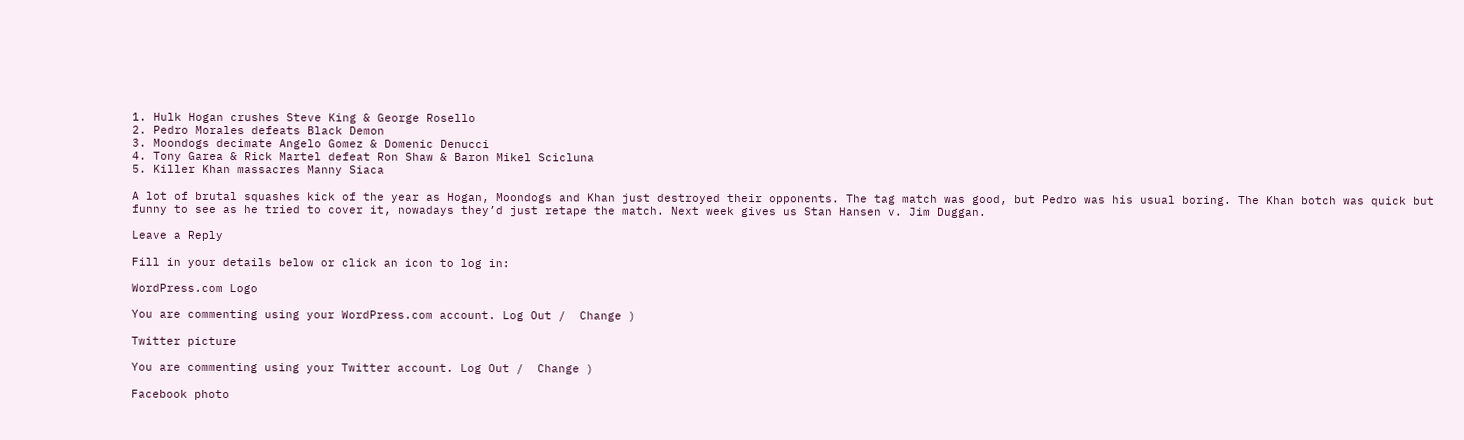1. Hulk Hogan crushes Steve King & George Rosello
2. Pedro Morales defeats Black Demon
3. Moondogs decimate Angelo Gomez & Domenic Denucci
4. Tony Garea & Rick Martel defeat Ron Shaw & Baron Mikel Scicluna
5. Killer Khan massacres Manny Siaca

A lot of brutal squashes kick of the year as Hogan, Moondogs and Khan just destroyed their opponents. The tag match was good, but Pedro was his usual boring. The Khan botch was quick but funny to see as he tried to cover it, nowadays they’d just retape the match. Next week gives us Stan Hansen v. Jim Duggan.

Leave a Reply

Fill in your details below or click an icon to log in:

WordPress.com Logo

You are commenting using your WordPress.com account. Log Out /  Change )

Twitter picture

You are commenting using your Twitter account. Log Out /  Change )

Facebook photo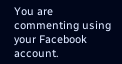You are commenting using your Facebook account.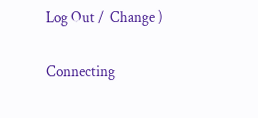Log Out /  Change )

Connecting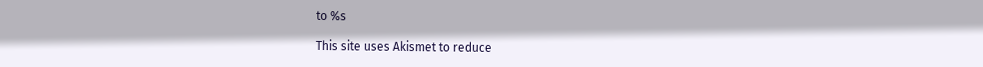to %s

This site uses Akismet to reduce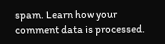spam. Learn how your comment data is processed.